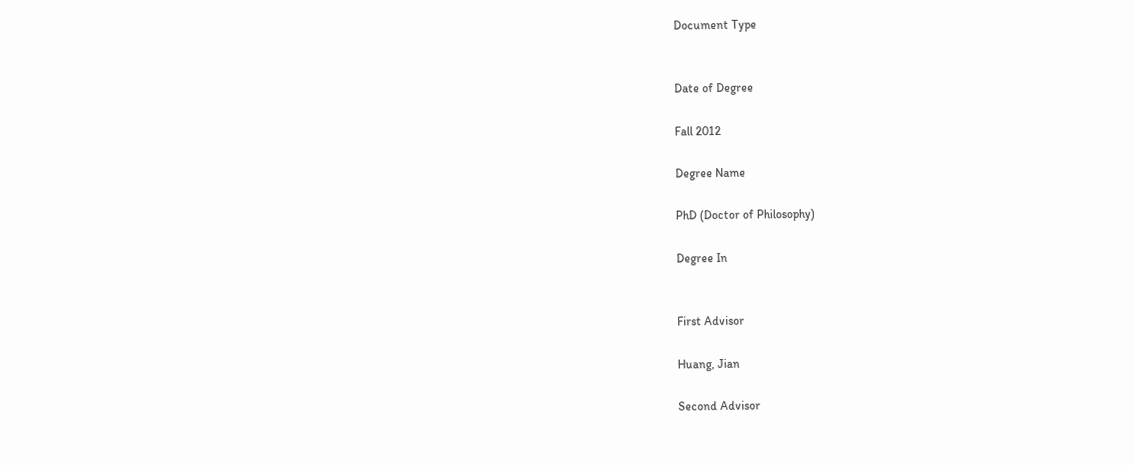Document Type


Date of Degree

Fall 2012

Degree Name

PhD (Doctor of Philosophy)

Degree In


First Advisor

Huang, Jian

Second Advisor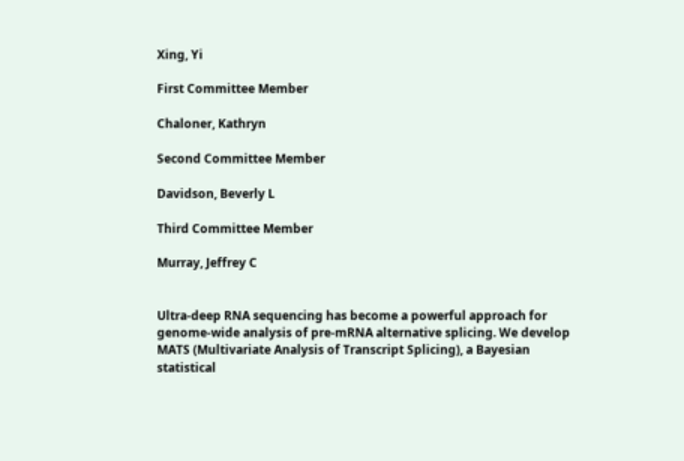Xing, Yi

First Committee Member

Chaloner, Kathryn

Second Committee Member

Davidson, Beverly L

Third Committee Member

Murray, Jeffrey C


Ultra-deep RNA sequencing has become a powerful approach for genome-wide analysis of pre-mRNA alternative splicing. We develop MATS (Multivariate Analysis of Transcript Splicing), a Bayesian statistical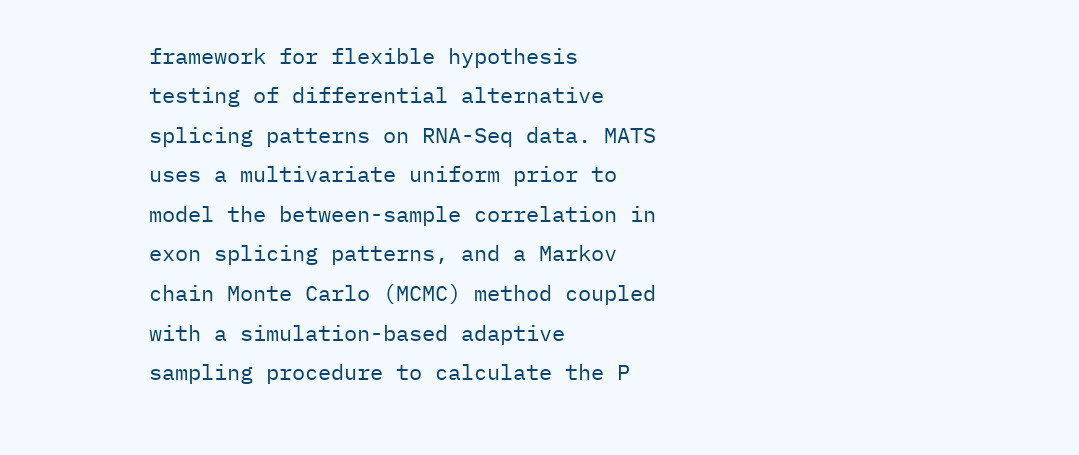framework for flexible hypothesis testing of differential alternative splicing patterns on RNA-Seq data. MATS uses a multivariate uniform prior to model the between-sample correlation in exon splicing patterns, and a Markov chain Monte Carlo (MCMC) method coupled with a simulation-based adaptive sampling procedure to calculate the P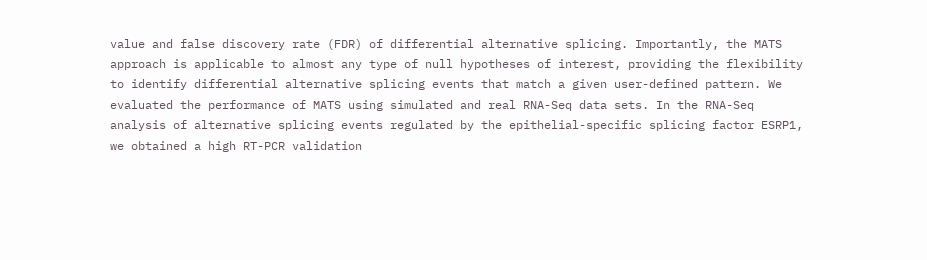value and false discovery rate (FDR) of differential alternative splicing. Importantly, the MATS approach is applicable to almost any type of null hypotheses of interest, providing the flexibility to identify differential alternative splicing events that match a given user-defined pattern. We evaluated the performance of MATS using simulated and real RNA-Seq data sets. In the RNA-Seq analysis of alternative splicing events regulated by the epithelial-specific splicing factor ESRP1, we obtained a high RT-PCR validation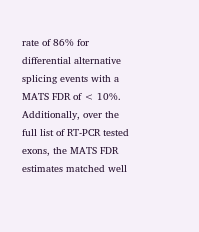rate of 86% for differential alternative splicing events with a MATS FDR of < 10%. Additionally, over the full list of RT-PCR tested exons, the MATS FDR estimates matched well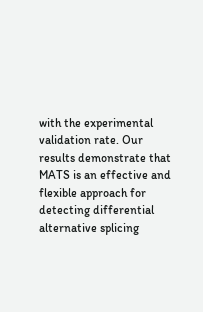with the experimental validation rate. Our results demonstrate that MATS is an effective and flexible approach for detecting differential alternative splicing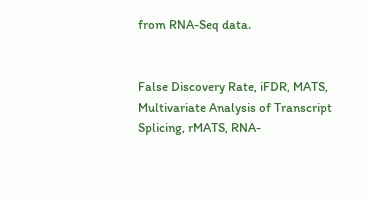from RNA-Seq data.


False Discovery Rate, iFDR, MATS, Multivariate Analysis of Transcript Splicing, rMATS, RNA-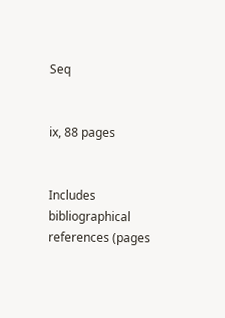Seq


ix, 88 pages


Includes bibliographical references (pages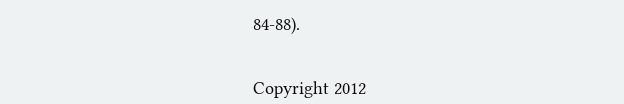84-88).


Copyright 2012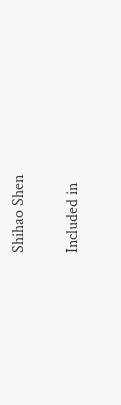Shihao Shen

Included in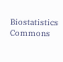Biostatistics Commons